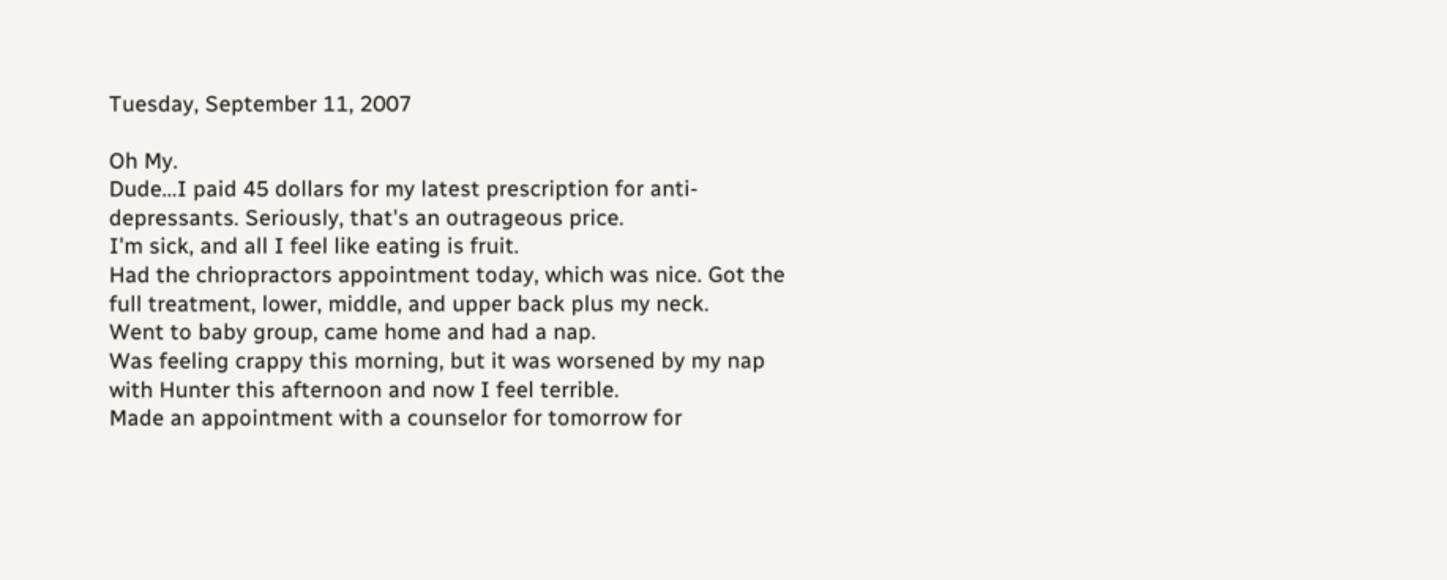Tuesday, September 11, 2007

Oh My.
Dude...I paid 45 dollars for my latest prescription for anti-depressants. Seriously, that's an outrageous price.
I'm sick, and all I feel like eating is fruit.
Had the chriopractors appointment today, which was nice. Got the full treatment, lower, middle, and upper back plus my neck.
Went to baby group, came home and had a nap.
Was feeling crappy this morning, but it was worsened by my nap with Hunter this afternoon and now I feel terrible.
Made an appointment with a counselor for tomorrow for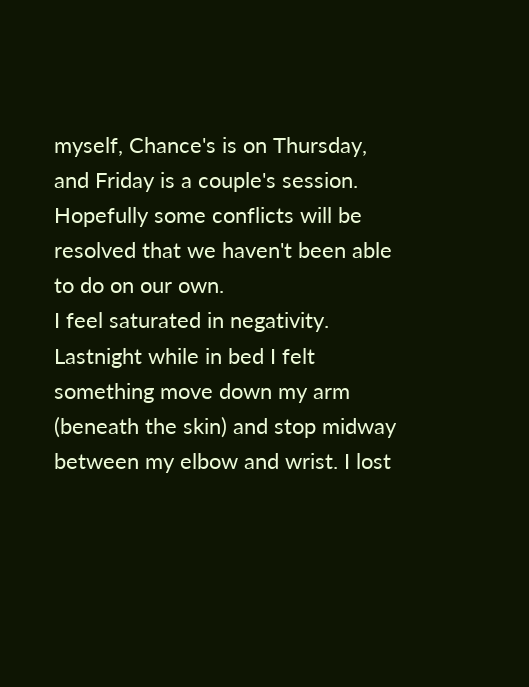myself, Chance's is on Thursday, and Friday is a couple's session. Hopefully some conflicts will be resolved that we haven't been able to do on our own.
I feel saturated in negativity.
Lastnight while in bed I felt something move down my arm (beneath the skin) and stop midway between my elbow and wrist. I lost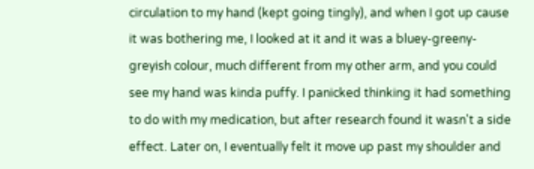circulation to my hand (kept going tingly), and when I got up cause it was bothering me, I looked at it and it was a bluey-greeny-greyish colour, much different from my other arm, and you could see my hand was kinda puffy. I panicked thinking it had something to do with my medication, but after research found it wasn't a side effect. Later on, I eventually felt it move up past my shoulder and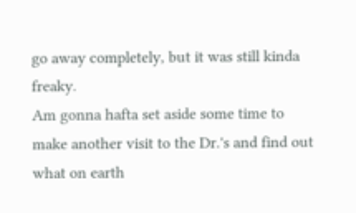go away completely, but it was still kinda freaky.
Am gonna hafta set aside some time to make another visit to the Dr.'s and find out what on earth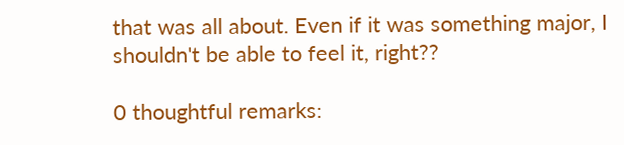that was all about. Even if it was something major, I shouldn't be able to feel it, right??

0 thoughtful remarks: